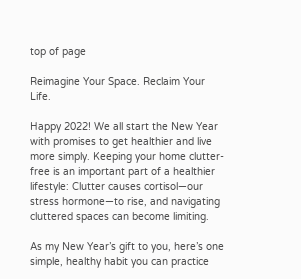top of page

Reimagine Your Space. Reclaim Your Life.

Happy 2022! We all start the New Year with promises to get healthier and live more simply. Keeping your home clutter-free is an important part of a healthier lifestyle: Clutter causes cortisol—our stress hormone—to rise, and navigating cluttered spaces can become limiting.

As my New Year’s gift to you, here’s one simple, healthy habit you can practice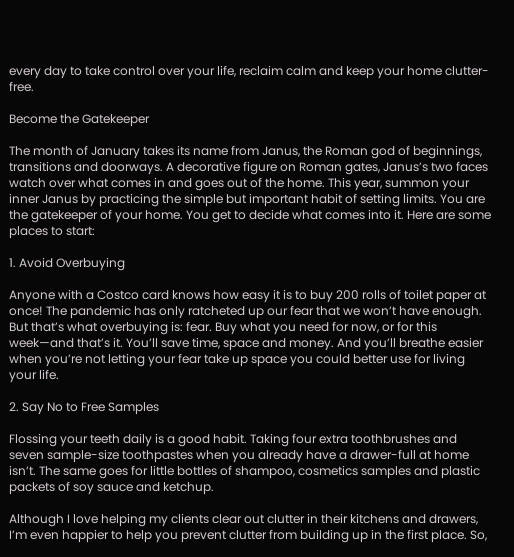every day to take control over your life, reclaim calm and keep your home clutter-free.

Become the Gatekeeper

The month of January takes its name from Janus, the Roman god of beginnings, transitions and doorways. A decorative figure on Roman gates, Janus’s two faces watch over what comes in and goes out of the home. This year, summon your inner Janus by practicing the simple but important habit of setting limits. You are the gatekeeper of your home. You get to decide what comes into it. Here are some places to start:

1. Avoid Overbuying

Anyone with a Costco card knows how easy it is to buy 200 rolls of toilet paper at once! The pandemic has only ratcheted up our fear that we won’t have enough. But that’s what overbuying is: fear. Buy what you need for now, or for this week—and that’s it. You’ll save time, space and money. And you’ll breathe easier when you’re not letting your fear take up space you could better use for living your life.

2. Say No to Free Samples

Flossing your teeth daily is a good habit. Taking four extra toothbrushes and seven sample-size toothpastes when you already have a drawer-full at home isn’t. The same goes for little bottles of shampoo, cosmetics samples and plastic packets of soy sauce and ketchup.

Although I love helping my clients clear out clutter in their kitchens and drawers, I’m even happier to help you prevent clutter from building up in the first place. So,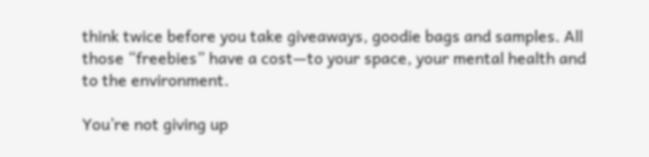think twice before you take giveaways, goodie bags and samples. All those “freebies” have a cost—to your space, your mental health and to the environment.

You’re not giving up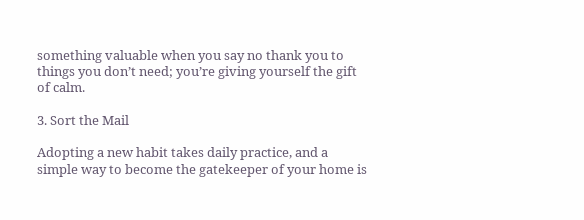something valuable when you say no thank you to things you don’t need; you’re giving yourself the gift of calm.

3. Sort the Mail

Adopting a new habit takes daily practice, and a simple way to become the gatekeeper of your home is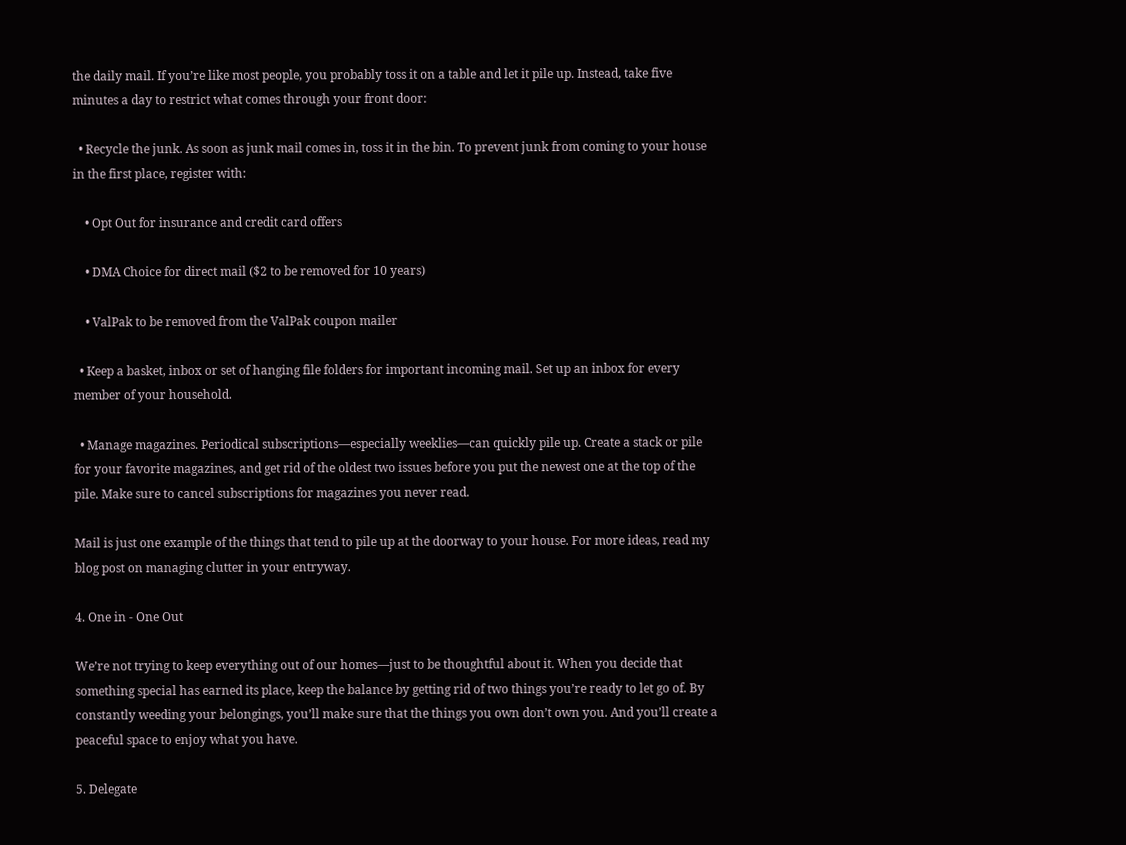the daily mail. If you’re like most people, you probably toss it on a table and let it pile up. Instead, take five minutes a day to restrict what comes through your front door:

  • Recycle the junk. As soon as junk mail comes in, toss it in the bin. To prevent junk from coming to your house in the first place, register with:

    • Opt Out for insurance and credit card offers

    • DMA Choice for direct mail ($2 to be removed for 10 years)

    • ValPak to be removed from the ValPak coupon mailer

  • Keep a basket, inbox or set of hanging file folders for important incoming mail. Set up an inbox for every member of your household.

  • Manage magazines. Periodical subscriptions—especially weeklies—can quickly pile up. Create a stack or pile for your favorite magazines, and get rid of the oldest two issues before you put the newest one at the top of the pile. Make sure to cancel subscriptions for magazines you never read.

Mail is just one example of the things that tend to pile up at the doorway to your house. For more ideas, read my blog post on managing clutter in your entryway.

4. One in - One Out

We’re not trying to keep everything out of our homes—just to be thoughtful about it. When you decide that something special has earned its place, keep the balance by getting rid of two things you’re ready to let go of. By constantly weeding your belongings, you’ll make sure that the things you own don’t own you. And you’ll create a peaceful space to enjoy what you have.

5. Delegate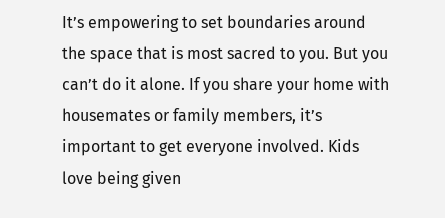It’s empowering to set boundaries around the space that is most sacred to you. But you can’t do it alone. If you share your home with housemates or family members, it’s important to get everyone involved. Kids love being given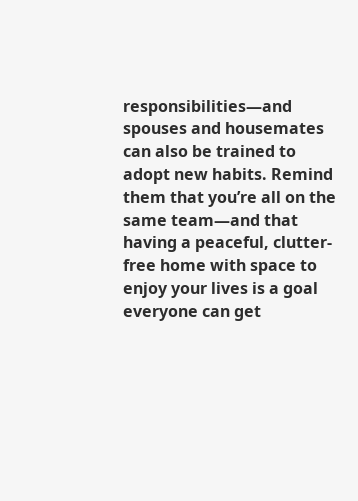responsibilities—and spouses and housemates can also be trained to adopt new habits. Remind them that you’re all on the same team—and that having a peaceful, clutter-free home with space to enjoy your lives is a goal everyone can get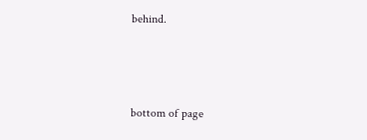behind.



bottom of page